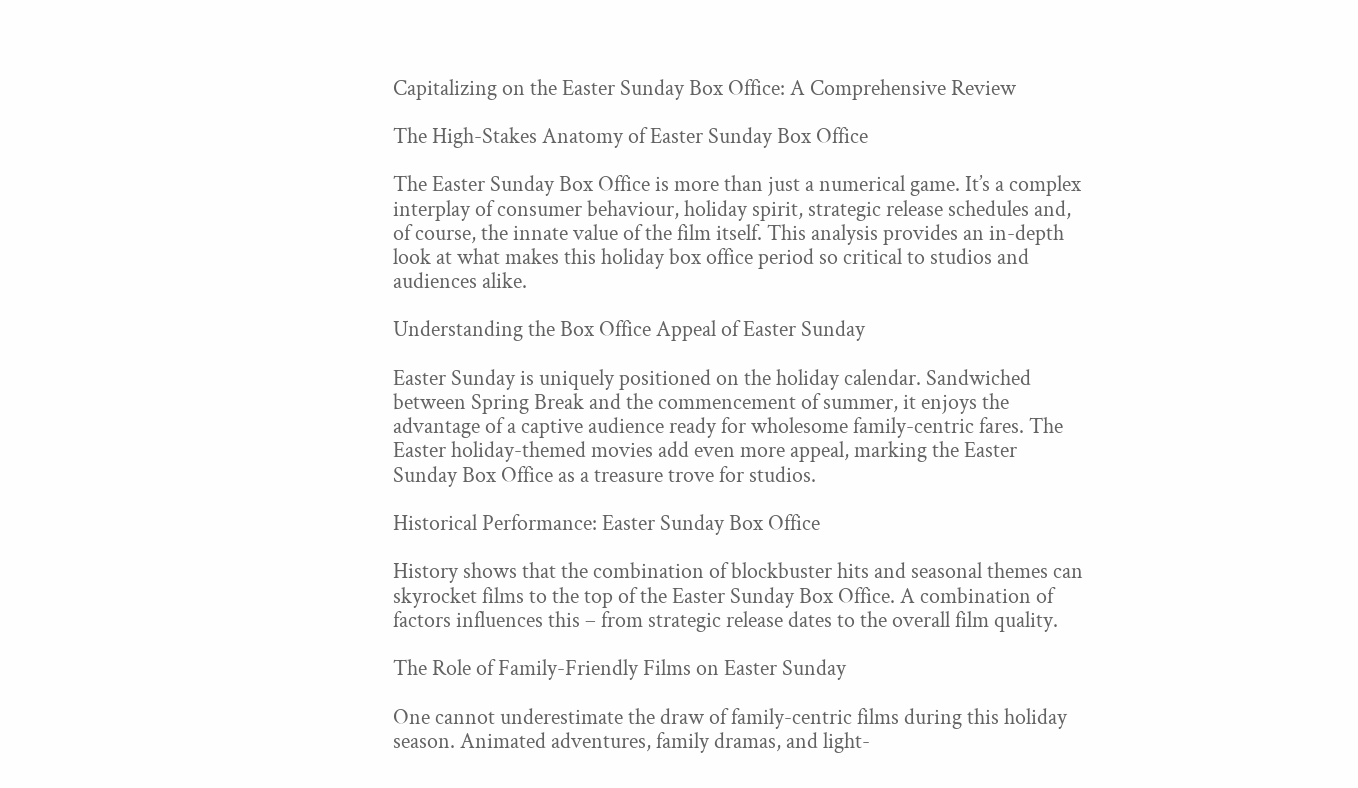Capitalizing on the Easter Sunday Box Office: A Comprehensive Review

The High-Stakes Anatomy of Easter Sunday Box Office

The Easter Sunday Box Office is more than just a numerical game. It’s a complex interplay of consumer behaviour, holiday spirit, strategic release schedules and, of course, the innate value of the film itself. This analysis provides an in-depth look at what makes this holiday box office period so critical to studios and audiences alike.

Understanding the Box Office Appeal of Easter Sunday

Easter Sunday is uniquely positioned on the holiday calendar. Sandwiched between Spring Break and the commencement of summer, it enjoys the advantage of a captive audience ready for wholesome family-centric fares. The Easter holiday-themed movies add even more appeal, marking the Easter Sunday Box Office as a treasure trove for studios.

Historical Performance: Easter Sunday Box Office

History shows that the combination of blockbuster hits and seasonal themes can skyrocket films to the top of the Easter Sunday Box Office. A combination of factors influences this – from strategic release dates to the overall film quality.

The Role of Family-Friendly Films on Easter Sunday

One cannot underestimate the draw of family-centric films during this holiday season. Animated adventures, family dramas, and light-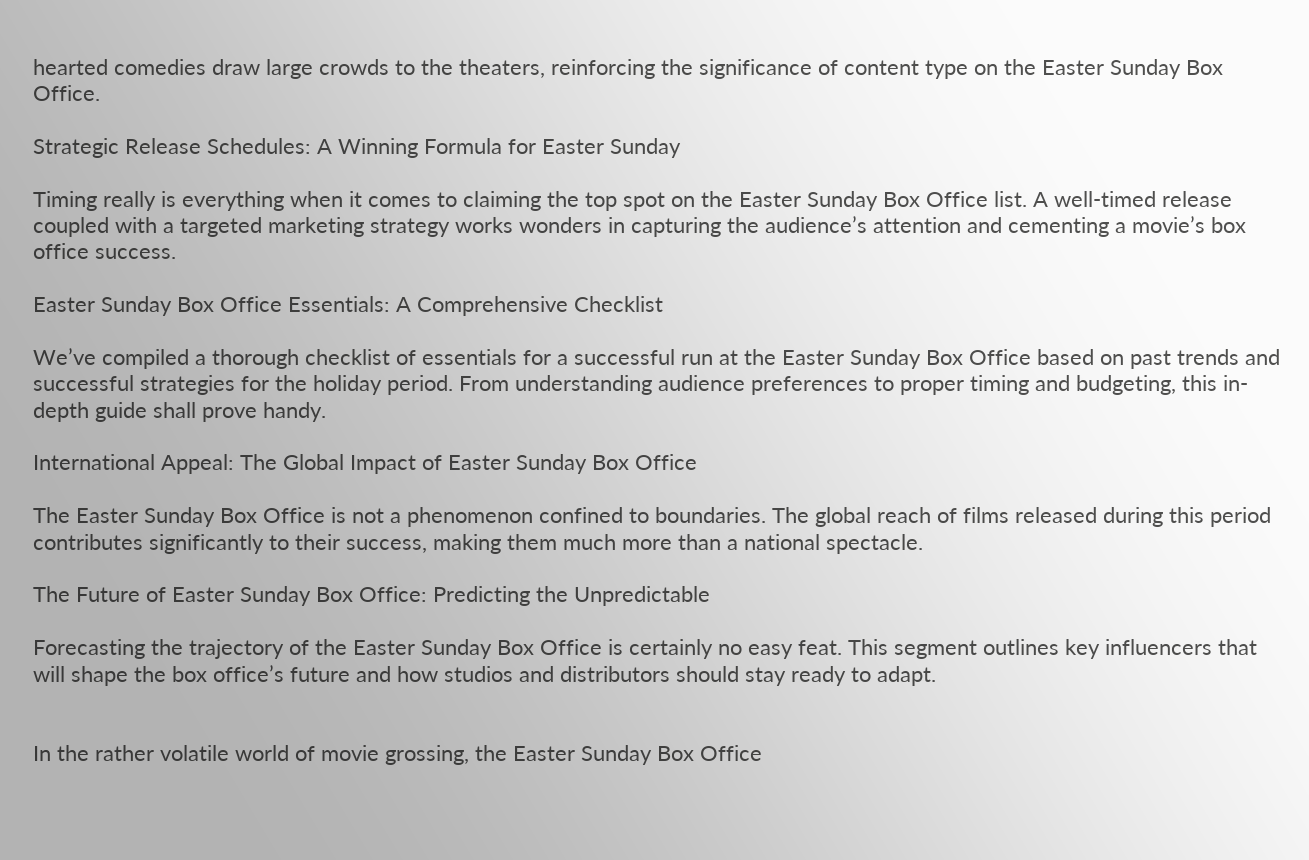hearted comedies draw large crowds to the theaters, reinforcing the significance of content type on the Easter Sunday Box Office.

Strategic Release Schedules: A Winning Formula for Easter Sunday

Timing really is everything when it comes to claiming the top spot on the Easter Sunday Box Office list. A well-timed release coupled with a targeted marketing strategy works wonders in capturing the audience’s attention and cementing a movie’s box office success.

Easter Sunday Box Office Essentials: A Comprehensive Checklist

We’ve compiled a thorough checklist of essentials for a successful run at the Easter Sunday Box Office based on past trends and successful strategies for the holiday period. From understanding audience preferences to proper timing and budgeting, this in-depth guide shall prove handy.

International Appeal: The Global Impact of Easter Sunday Box Office

The Easter Sunday Box Office is not a phenomenon confined to boundaries. The global reach of films released during this period contributes significantly to their success, making them much more than a national spectacle.

The Future of Easter Sunday Box Office: Predicting the Unpredictable

Forecasting the trajectory of the Easter Sunday Box Office is certainly no easy feat. This segment outlines key influencers that will shape the box office’s future and how studios and distributors should stay ready to adapt.


In the rather volatile world of movie grossing, the Easter Sunday Box Office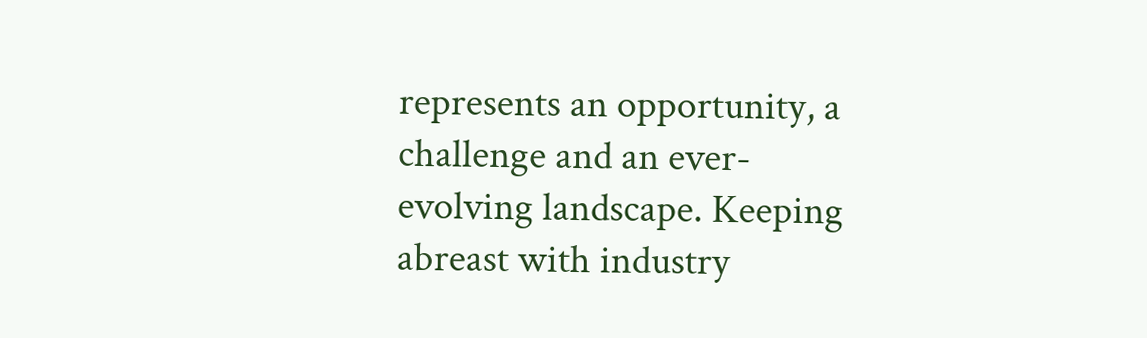represents an opportunity, a challenge and an ever-evolving landscape. Keeping abreast with industry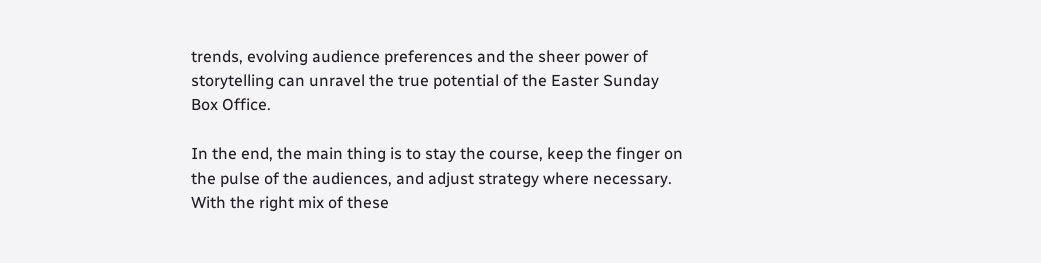trends, evolving audience preferences and the sheer power of storytelling can unravel the true potential of the Easter Sunday Box Office.

In the end, the main thing is to stay the course, keep the finger on the pulse of the audiences, and adjust strategy where necessary. With the right mix of these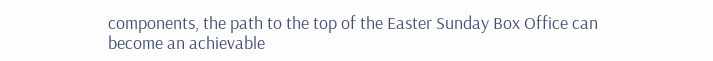components, the path to the top of the Easter Sunday Box Office can become an achievable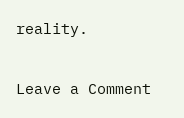reality.

Leave a Comment